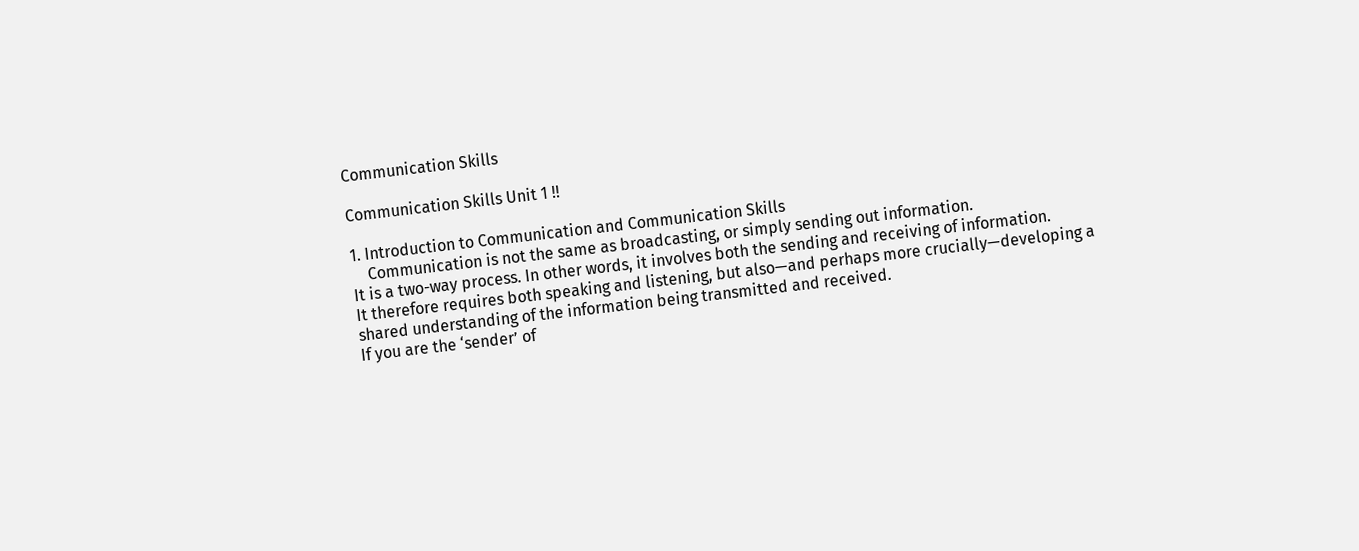Communication Skills

Communication Skills Unit 1 !!

1. Introduction to Communication and Communication Skills
    Communication is not the same as broadcasting, or simply sending out information.
It is a two-way process. In other words, it involves both the sending and receiving of information.
It therefore requires both speaking and listening, but also—and perhaps more crucially—developing a shared understanding of the information being transmitted and received.
If you are the ‘sender’ of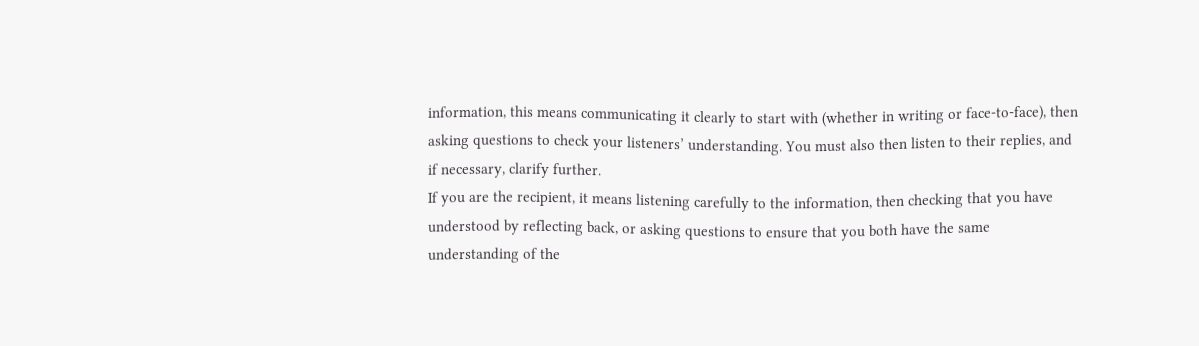information, this means communicating it clearly to start with (whether in writing or face-to-face), then asking questions to check your listeners’ understanding. You must also then listen to their replies, and if necessary, clarify further.
If you are the recipient, it means listening carefully to the information, then checking that you have understood by reflecting back, or asking questions to ensure that you both have the same understanding of the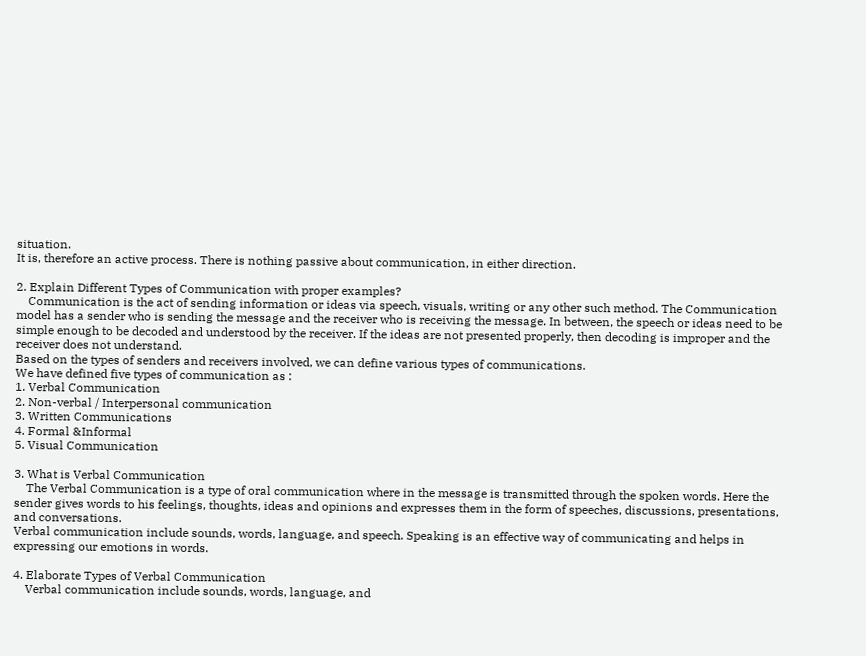situation.
It is, therefore an active process. There is nothing passive about communication, in either direction.

2. Explain Different Types of Communication with proper examples?
    Communication is the act of sending information or ideas via speech, visuals, writing or any other such method. The Communication model has a sender who is sending the message and the receiver who is receiving the message. In between, the speech or ideas need to be simple enough to be decoded and understood by the receiver. If the ideas are not presented properly, then decoding is improper and the receiver does not understand.
Based on the types of senders and receivers involved, we can define various types of communications.
We have defined five types of communication as :
1. Verbal Communication
2. Non-verbal / Interpersonal communication
3. Written Communications
4. Formal &Informal
5. Visual Communication

3. What is Verbal Communication
    The Verbal Communication is a type of oral communication where in the message is transmitted through the spoken words. Here the sender gives words to his feelings, thoughts, ideas and opinions and expresses them in the form of speeches, discussions, presentations, and conversations.
Verbal communication include sounds, words, language, and speech. Speaking is an effective way of communicating and helps in expressing our emotions in words.

4. Elaborate Types of Verbal Communication
    Verbal communication include sounds, words, language, and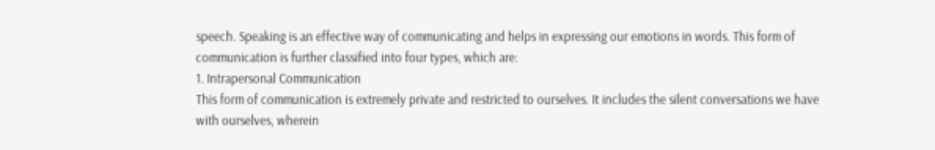speech. Speaking is an effective way of communicating and helps in expressing our emotions in words. This form of communication is further classified into four types, which are:
1. Intrapersonal Communication
This form of communication is extremely private and restricted to ourselves. It includes the silent conversations we have with ourselves, wherein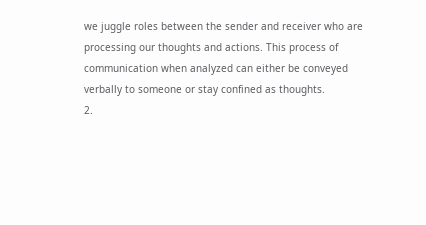we juggle roles between the sender and receiver who are processing our thoughts and actions. This process of communication when analyzed can either be conveyed verbally to someone or stay confined as thoughts.
2.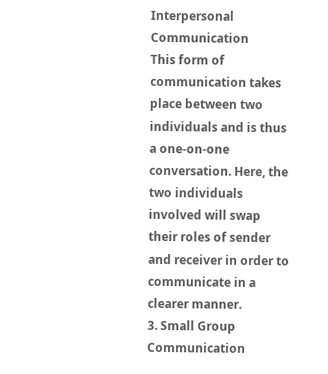Interpersonal Communication
This form of communication takes place between two individuals and is thus a one-on-one conversation. Here, the two individuals involved will swap their roles of sender and receiver in order to communicate in a clearer manner.
3. Small Group Communication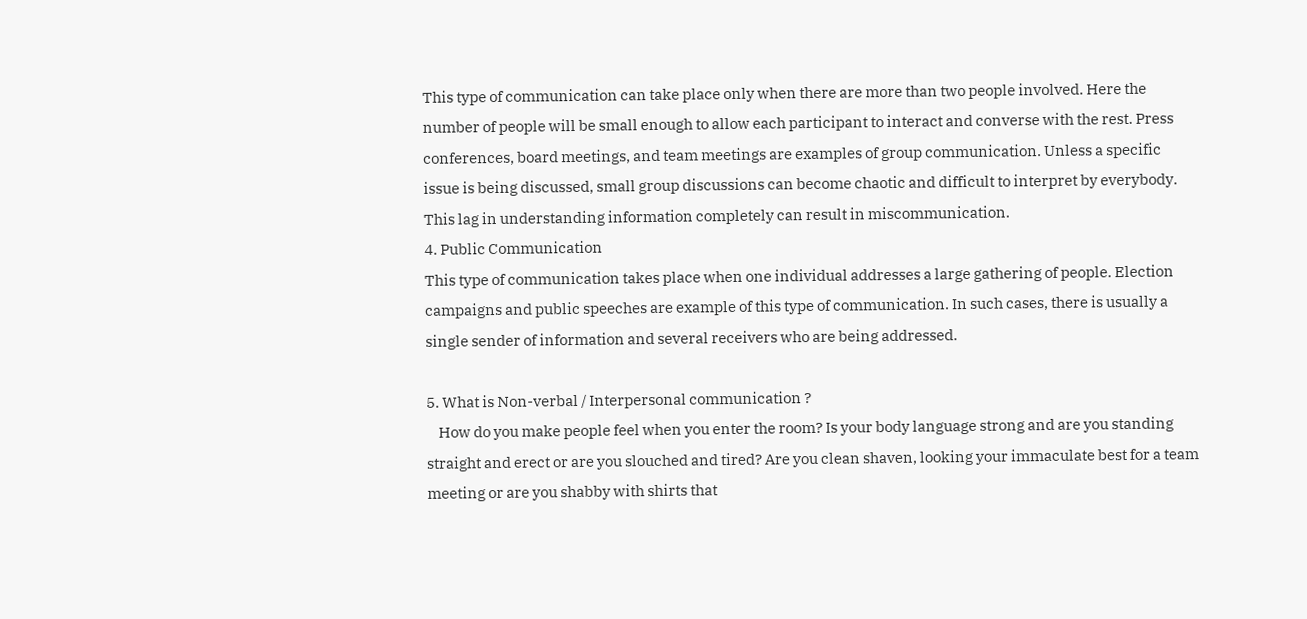This type of communication can take place only when there are more than two people involved. Here the number of people will be small enough to allow each participant to interact and converse with the rest. Press conferences, board meetings, and team meetings are examples of group communication. Unless a specific issue is being discussed, small group discussions can become chaotic and difficult to interpret by everybody. This lag in understanding information completely can result in miscommunication.
4. Public Communication
This type of communication takes place when one individual addresses a large gathering of people. Election campaigns and public speeches are example of this type of communication. In such cases, there is usually a single sender of information and several receivers who are being addressed.

5. What is Non-verbal / Interpersonal communication ?
    How do you make people feel when you enter the room? Is your body language strong and are you standing straight and erect or are you slouched and tired? Are you clean shaven, looking your immaculate best for a team meeting or are you shabby with shirts that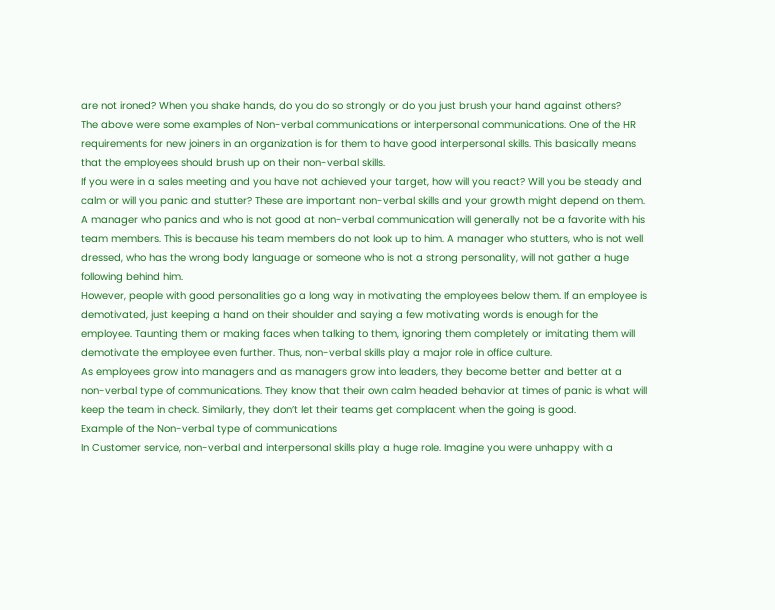are not ironed? When you shake hands, do you do so strongly or do you just brush your hand against others?
The above were some examples of Non-verbal communications or interpersonal communications. One of the HR requirements for new joiners in an organization is for them to have good interpersonal skills. This basically means that the employees should brush up on their non-verbal skills.
If you were in a sales meeting and you have not achieved your target, how will you react? Will you be steady and calm or will you panic and stutter? These are important non-verbal skills and your growth might depend on them.
A manager who panics and who is not good at non-verbal communication will generally not be a favorite with his team members. This is because his team members do not look up to him. A manager who stutters, who is not well dressed, who has the wrong body language or someone who is not a strong personality, will not gather a huge following behind him.
However, people with good personalities go a long way in motivating the employees below them. If an employee is demotivated, just keeping a hand on their shoulder and saying a few motivating words is enough for the employee. Taunting them or making faces when talking to them, ignoring them completely or imitating them will demotivate the employee even further. Thus, non-verbal skills play a major role in office culture.
As employees grow into managers and as managers grow into leaders, they become better and better at a non-verbal type of communications. They know that their own calm headed behavior at times of panic is what will keep the team in check. Similarly, they don’t let their teams get complacent when the going is good.
Example of the Non-verbal type of communications
In Customer service, non-verbal and interpersonal skills play a huge role. Imagine you were unhappy with a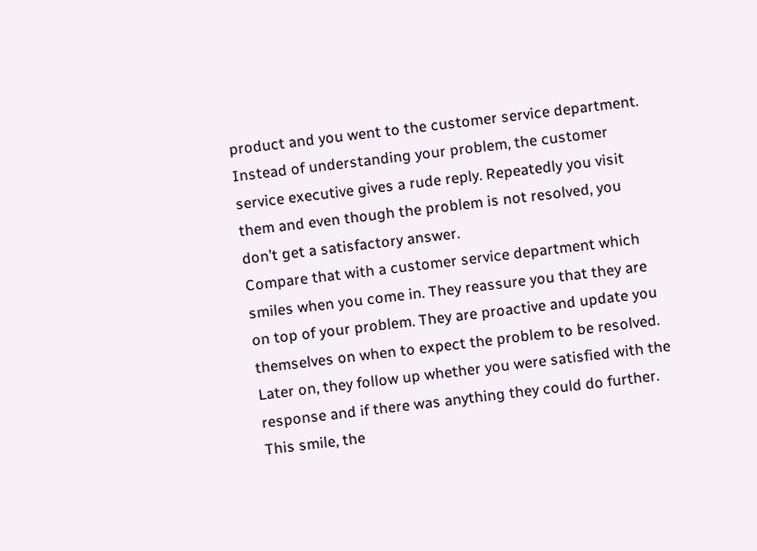product and you went to the customer service department. Instead of understanding your problem, the customer service executive gives a rude reply. Repeatedly you visit them and even though the problem is not resolved, you don’t get a satisfactory answer.
Compare that with a customer service department which smiles when you come in. They reassure you that they are on top of your problem. They are proactive and update you themselves on when to expect the problem to be resolved. Later on, they follow up whether you were satisfied with the response and if there was anything they could do further.
This smile, the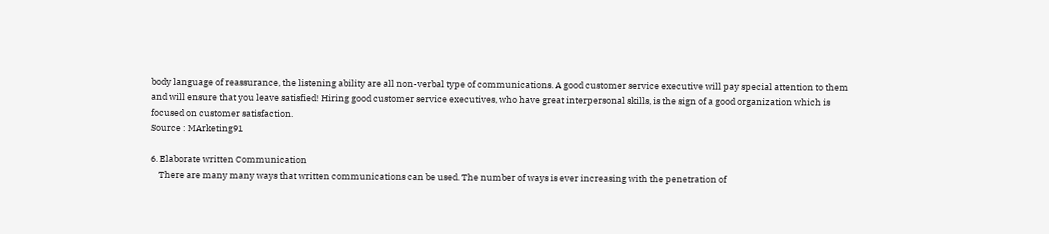body language of reassurance, the listening ability are all non-verbal type of communications. A good customer service executive will pay special attention to them and will ensure that you leave satisfied! Hiring good customer service executives, who have great interpersonal skills, is the sign of a good organization which is focused on customer satisfaction.
Source : MArketing91

6. Elaborate written Communication
    There are many many ways that written communications can be used. The number of ways is ever increasing with the penetration of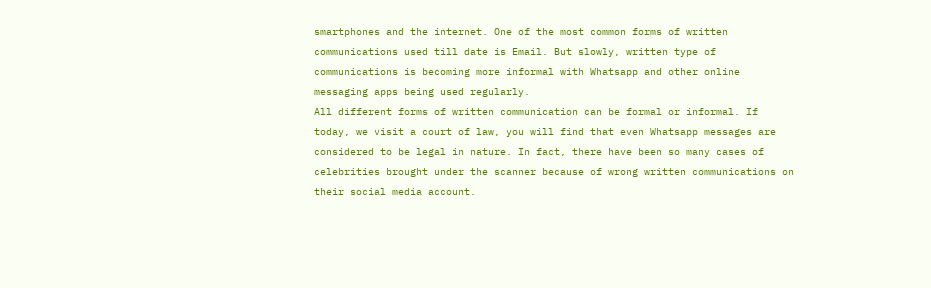smartphones and the internet. One of the most common forms of written communications used till date is Email. But slowly, written type of communications is becoming more informal with Whatsapp and other online messaging apps being used regularly.
All different forms of written communication can be formal or informal. If today, we visit a court of law, you will find that even Whatsapp messages are considered to be legal in nature. In fact, there have been so many cases of celebrities brought under the scanner because of wrong written communications on their social media account.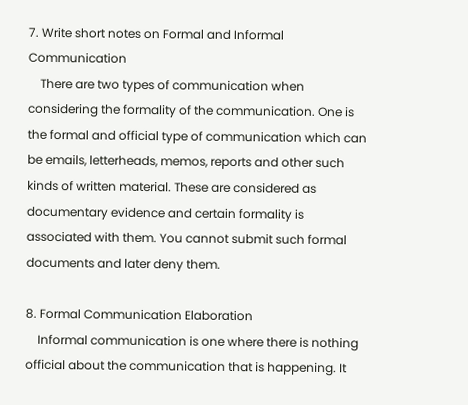7. Write short notes on Formal and Informal Communication
    There are two types of communication when considering the formality of the communication. One is the formal and official type of communication which can be emails, letterheads, memos, reports and other such kinds of written material. These are considered as documentary evidence and certain formality is associated with them. You cannot submit such formal documents and later deny them.

8. Formal Communication Elaboration
    Informal communication is one where there is nothing official about the communication that is happening. It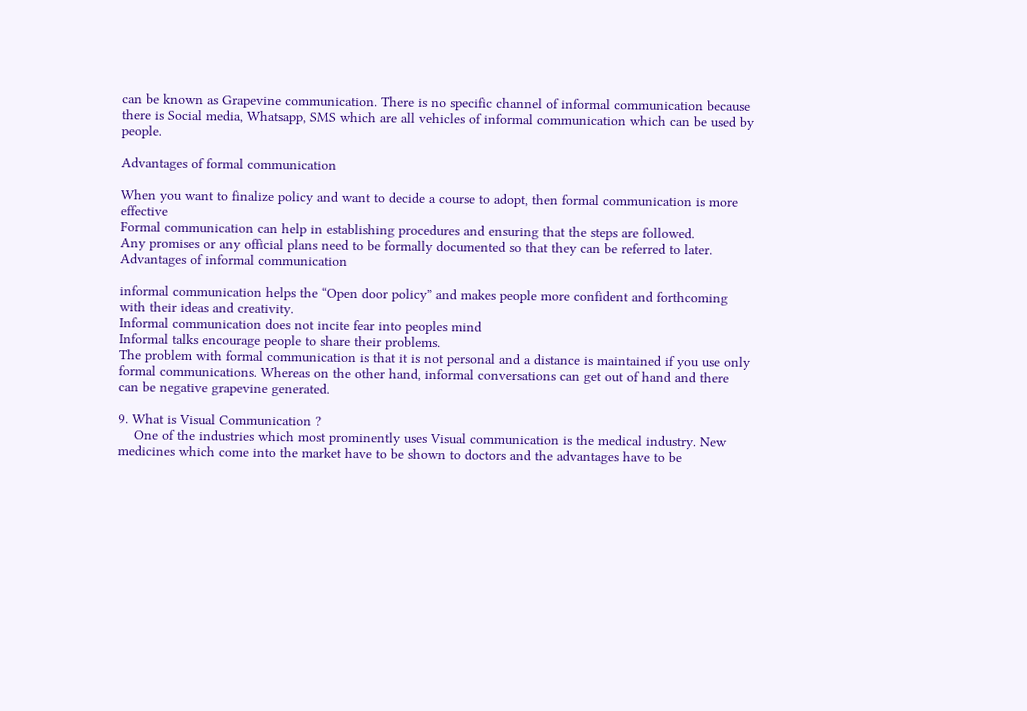can be known as Grapevine communication. There is no specific channel of informal communication because there is Social media, Whatsapp, SMS which are all vehicles of informal communication which can be used by people.

Advantages of formal communication

When you want to finalize policy and want to decide a course to adopt, then formal communication is more effective
Formal communication can help in establishing procedures and ensuring that the steps are followed.
Any promises or any official plans need to be formally documented so that they can be referred to later.
Advantages of informal communication

informal communication helps the “Open door policy” and makes people more confident and forthcoming with their ideas and creativity.
Informal communication does not incite fear into peoples mind
Informal talks encourage people to share their problems.
The problem with formal communication is that it is not personal and a distance is maintained if you use only formal communications. Whereas on the other hand, informal conversations can get out of hand and there can be negative grapevine generated.

9. What is Visual Communication ?
    One of the industries which most prominently uses Visual communication is the medical industry. New medicines which come into the market have to be shown to doctors and the advantages have to be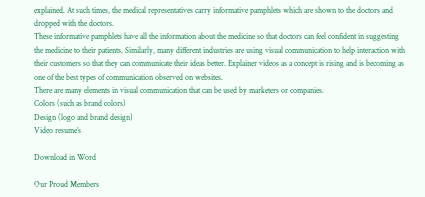explained. At such times, the medical representatives carry informative pamphlets which are shown to the doctors and dropped with the doctors.
These informative pamphlets have all the information about the medicine so that doctors can feel confident in suggesting the medicine to their patients. Similarly, many different industries are using visual communication to help interaction with their customers so that they can communicate their ideas better. Explainer videos as a concept is rising and is becoming as one of the best types of communication observed on websites.
There are many elements in visual communication that can be used by marketers or companies.
Colors (such as brand colors)
Design (logo and brand design)
Video resume’s

Download in Word

Our Proud Members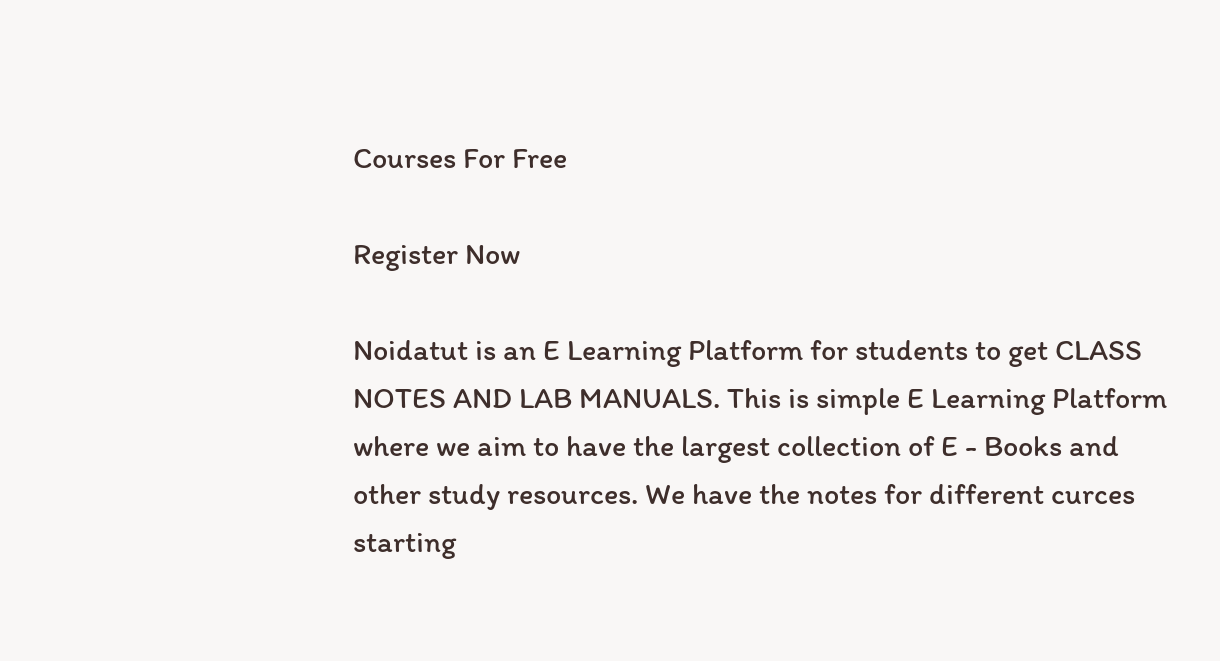Courses For Free

Register Now

Noidatut is an E Learning Platform for students to get CLASS NOTES AND LAB MANUALS. This is simple E Learning Platform where we aim to have the largest collection of E - Books and other study resources. We have the notes for different curces starting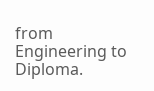from Engineering to Diploma.